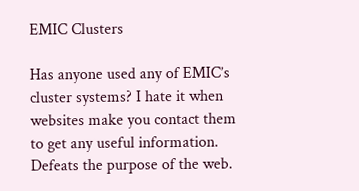EMIC Clusters

Has anyone used any of EMIC’s cluster systems? I hate it when websites make you contact them to get any useful information. Defeats the purpose of the web.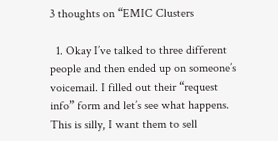3 thoughts on “EMIC Clusters

  1. Okay I’ve talked to three different people and then ended up on someone’s voicemail. I filled out their “request info” form and let’s see what happens. This is silly, I want them to sell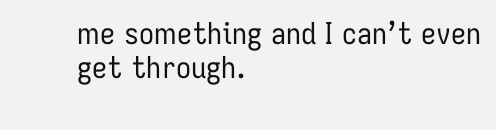me something and I can’t even get through.